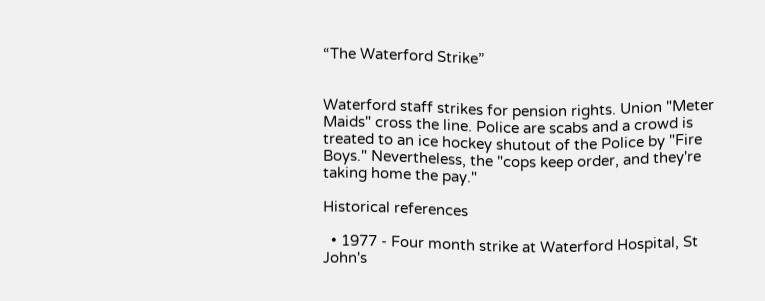“The Waterford Strike”


Waterford staff strikes for pension rights. Union "Meter Maids" cross the line. Police are scabs and a crowd is treated to an ice hockey shutout of the Police by "Fire Boys." Nevertheless, the "cops keep order, and they're taking home the pay."

Historical references

  • 1977 - Four month strike at Waterford Hospital, St John's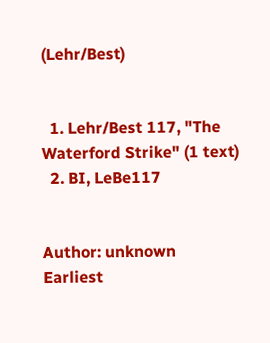(Lehr/Best)


  1. Lehr/Best 117, "The Waterford Strike" (1 text)
  2. BI, LeBe117


Author: unknown
Earliest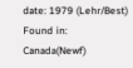date: 1979 (Lehr/Best)
Found in: Canada(Newf)